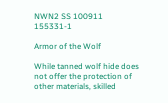NWN2 SS 100911 155331-1

Armor of the Wolf

While tanned wolf hide does not offer the protection of other materials, skilled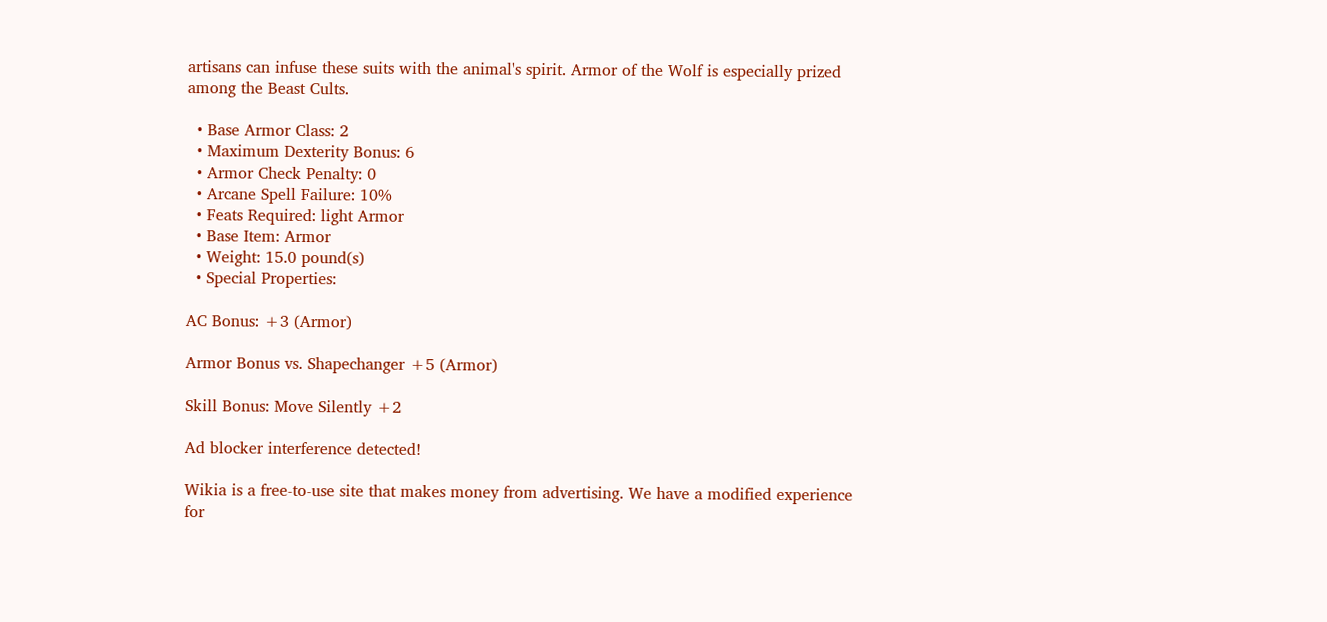artisans can infuse these suits with the animal's spirit. Armor of the Wolf is especially prized among the Beast Cults.

  • Base Armor Class: 2
  • Maximum Dexterity Bonus: 6
  • Armor Check Penalty: 0
  • Arcane Spell Failure: 10%
  • Feats Required: light Armor
  • Base Item: Armor
  • Weight: 15.0 pound(s)
  • Special Properties:

AC Bonus: +3 (Armor)

Armor Bonus vs. Shapechanger +5 (Armor)

Skill Bonus: Move Silently +2

Ad blocker interference detected!

Wikia is a free-to-use site that makes money from advertising. We have a modified experience for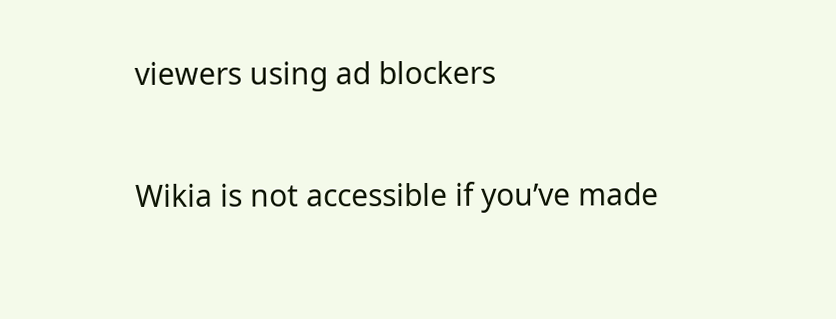viewers using ad blockers

Wikia is not accessible if you’ve made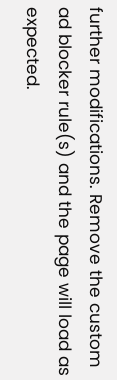further modifications. Remove the custom ad blocker rule(s) and the page will load as expected.